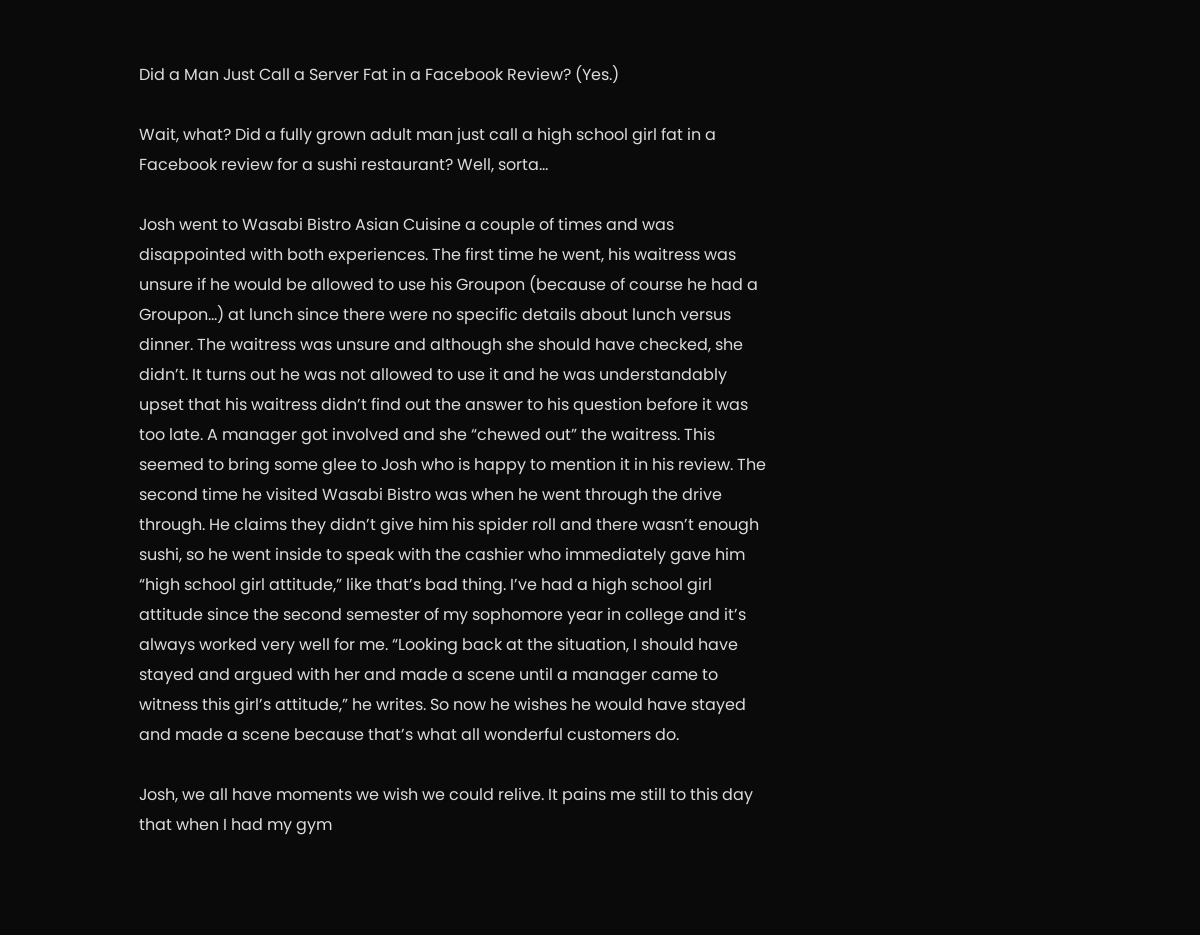Did a Man Just Call a Server Fat in a Facebook Review? (Yes.)

Wait, what? Did a fully grown adult man just call a high school girl fat in a Facebook review for a sushi restaurant? Well, sorta…

Josh went to Wasabi Bistro Asian Cuisine a couple of times and was disappointed with both experiences. The first time he went, his waitress was unsure if he would be allowed to use his Groupon (because of course he had a Groupon…) at lunch since there were no specific details about lunch versus dinner. The waitress was unsure and although she should have checked, she didn’t. It turns out he was not allowed to use it and he was understandably upset that his waitress didn’t find out the answer to his question before it was too late. A manager got involved and she “chewed out” the waitress. This seemed to bring some glee to Josh who is happy to mention it in his review. The second time he visited Wasabi Bistro was when he went through the drive through. He claims they didn’t give him his spider roll and there wasn’t enough sushi, so he went inside to speak with the cashier who immediately gave him “high school girl attitude,” like that’s bad thing. I’ve had a high school girl attitude since the second semester of my sophomore year in college and it’s always worked very well for me. “Looking back at the situation, I should have stayed and argued with her and made a scene until a manager came to witness this girl’s attitude,” he writes. So now he wishes he would have stayed and made a scene because that’s what all wonderful customers do.

Josh, we all have moments we wish we could relive. It pains me still to this day that when I had my gym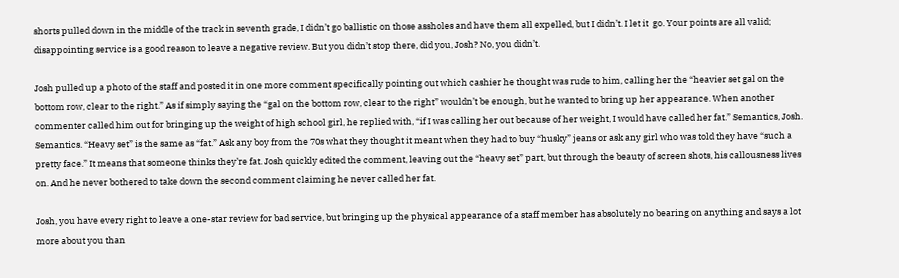shorts pulled down in the middle of the track in seventh grade, I didn’t go ballistic on those assholes and have them all expelled, but I didn’t. I let it  go. Your points are all valid; disappointing service is a good reason to leave a negative review. But you didn’t stop there, did you, Josh? No, you didn’t.

Josh pulled up a photo of the staff and posted it in one more comment specifically pointing out which cashier he thought was rude to him, calling her the “heavier set gal on the bottom row, clear to the right.” As if simply saying the “gal on the bottom row, clear to the right” wouldn’t be enough, but he wanted to bring up her appearance. When another commenter called him out for bringing up the weight of high school girl, he replied with, “if I was calling her out because of her weight, I would have called her fat.” Semantics, Josh. Semantics. “Heavy set” is the same as “fat.” Ask any boy from the 70s what they thought it meant when they had to buy “husky” jeans or ask any girl who was told they have “such a pretty face.” It means that someone thinks they’re fat. Josh quickly edited the comment, leaving out the “heavy set” part, but through the beauty of screen shots, his callousness lives on. And he never bothered to take down the second comment claiming he never called her fat.

Josh, you have every right to leave a one-star review for bad service, but bringing up the physical appearance of a staff member has absolutely no bearing on anything and says a lot more about you than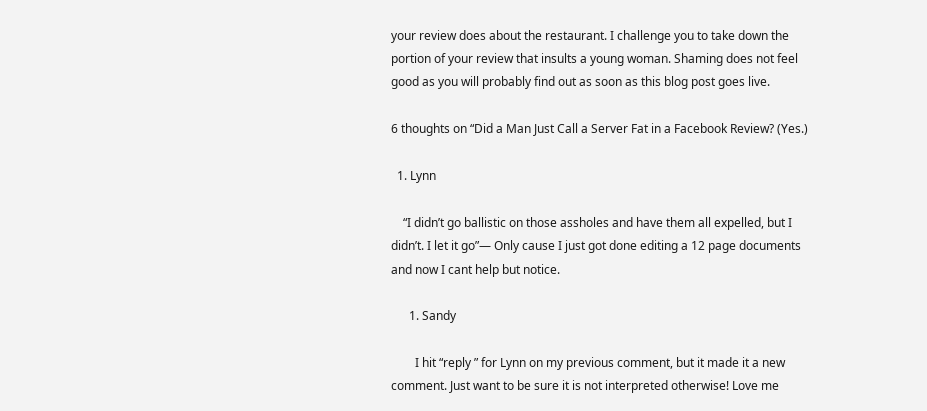your review does about the restaurant. I challenge you to take down the portion of your review that insults a young woman. Shaming does not feel good as you will probably find out as soon as this blog post goes live.

6 thoughts on “Did a Man Just Call a Server Fat in a Facebook Review? (Yes.)

  1. Lynn

    “I didn’t go ballistic on those assholes and have them all expelled, but I didn’t. I let it go”— Only cause I just got done editing a 12 page documents and now I cant help but notice.

      1. Sandy

        I hit “reply ” for Lynn on my previous comment, but it made it a new comment. Just want to be sure it is not interpreted otherwise! Love me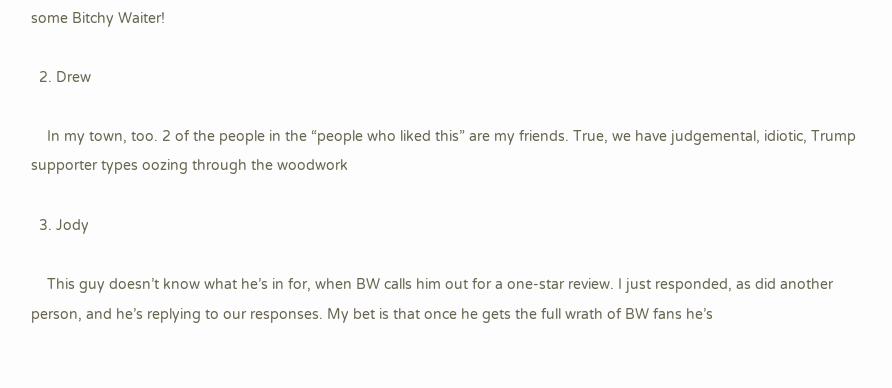some Bitchy Waiter!

  2. Drew

    In my town, too. 2 of the people in the “people who liked this” are my friends. True, we have judgemental, idiotic, Trump supporter types oozing through the woodwork

  3. Jody

    This guy doesn’t know what he’s in for, when BW calls him out for a one-star review. I just responded, as did another person, and he’s replying to our responses. My bet is that once he gets the full wrath of BW fans he’s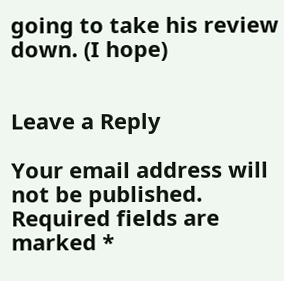going to take his review down. (I hope)


Leave a Reply

Your email address will not be published. Required fields are marked *